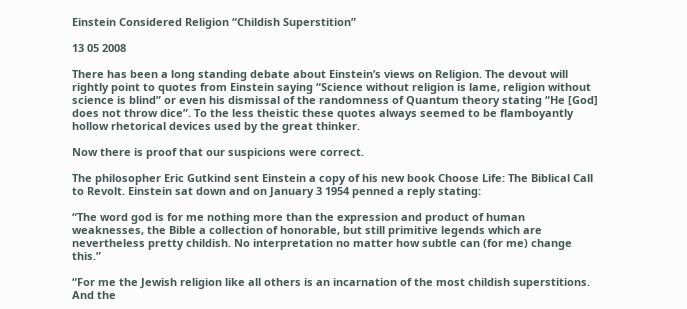Einstein Considered Religion “Childish Superstition”

13 05 2008

There has been a long standing debate about Einstein’s views on Religion. The devout will rightly point to quotes from Einstein saying “Science without religion is lame, religion without science is blind” or even his dismissal of the randomness of Quantum theory stating “He [God] does not throw dice”. To the less theistic these quotes always seemed to be flamboyantly hollow rhetorical devices used by the great thinker.

Now there is proof that our suspicions were correct.

The philosopher Eric Gutkind sent Einstein a copy of his new book Choose Life: The Biblical Call to Revolt. Einstein sat down and on January 3 1954 penned a reply stating:

“The word god is for me nothing more than the expression and product of human weaknesses, the Bible a collection of honorable, but still primitive legends which are nevertheless pretty childish. No interpretation no matter how subtle can (for me) change this.”

“For me the Jewish religion like all others is an incarnation of the most childish superstitions. And the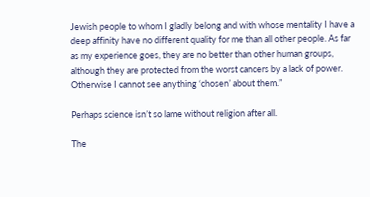Jewish people to whom I gladly belong and with whose mentality I have a deep affinity have no different quality for me than all other people. As far as my experience goes, they are no better than other human groups, although they are protected from the worst cancers by a lack of power. Otherwise I cannot see anything ‘chosen’ about them.”

Perhaps science isn’t so lame without religion after all.

The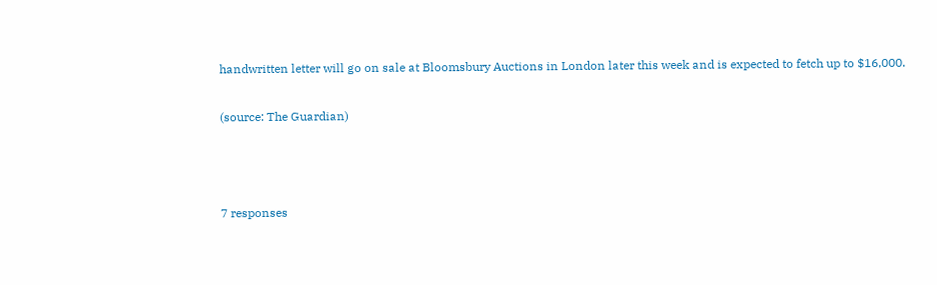handwritten letter will go on sale at Bloomsbury Auctions in London later this week and is expected to fetch up to $16,000.

(source: The Guardian)



7 responses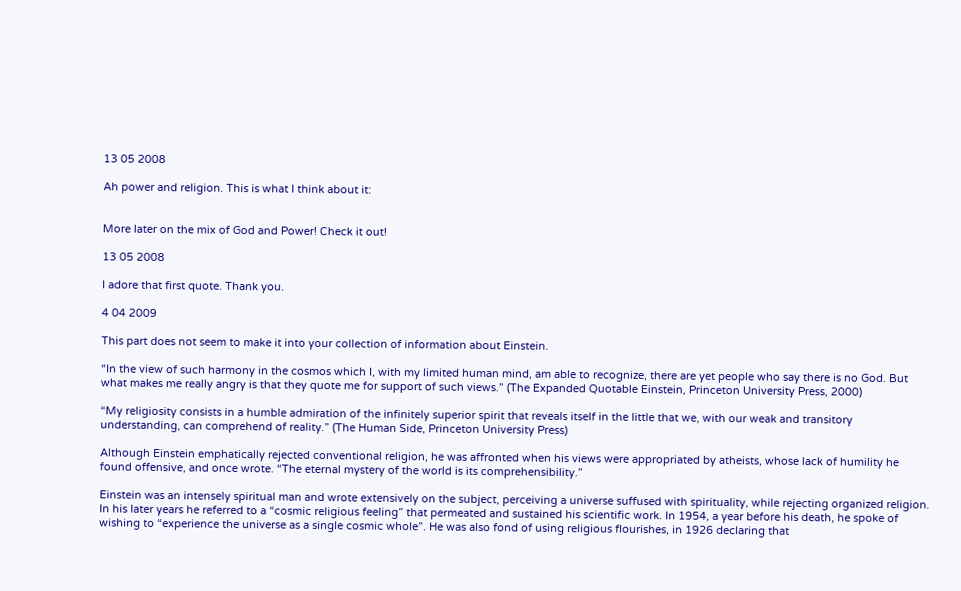13 05 2008

Ah power and religion. This is what I think about it:


More later on the mix of God and Power! Check it out!

13 05 2008

I adore that first quote. Thank you.

4 04 2009

This part does not seem to make it into your collection of information about Einstein.

“In the view of such harmony in the cosmos which I, with my limited human mind, am able to recognize, there are yet people who say there is no God. But what makes me really angry is that they quote me for support of such views.” (The Expanded Quotable Einstein, Princeton University Press, 2000)

“My religiosity consists in a humble admiration of the infinitely superior spirit that reveals itself in the little that we, with our weak and transitory understanding, can comprehend of reality.” (The Human Side, Princeton University Press)

Although Einstein emphatically rejected conventional religion, he was affronted when his views were appropriated by atheists, whose lack of humility he found offensive, and once wrote. “The eternal mystery of the world is its comprehensibility.”

Einstein was an intensely spiritual man and wrote extensively on the subject, perceiving a universe suffused with spirituality, while rejecting organized religion. In his later years he referred to a “cosmic religious feeling” that permeated and sustained his scientific work. In 1954, a year before his death, he spoke of wishing to “experience the universe as a single cosmic whole”. He was also fond of using religious flourishes, in 1926 declaring that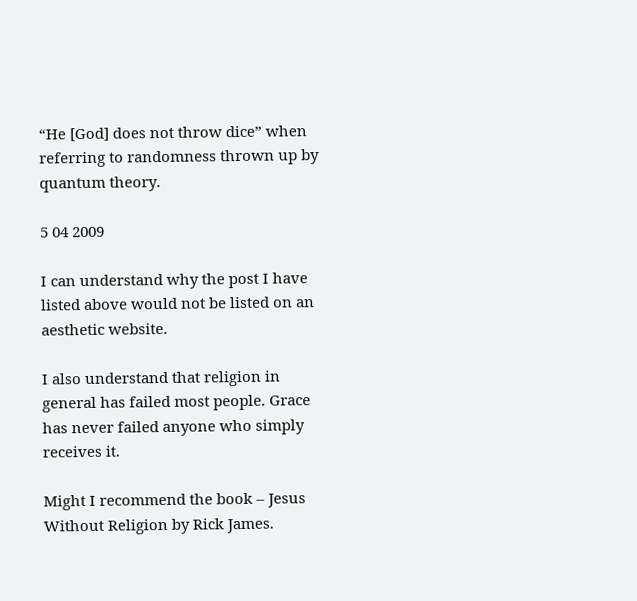“He [God] does not throw dice” when referring to randomness thrown up by quantum theory.

5 04 2009

I can understand why the post I have listed above would not be listed on an aesthetic website.

I also understand that religion in general has failed most people. Grace has never failed anyone who simply receives it.

Might I recommend the book – Jesus Without Religion by Rick James.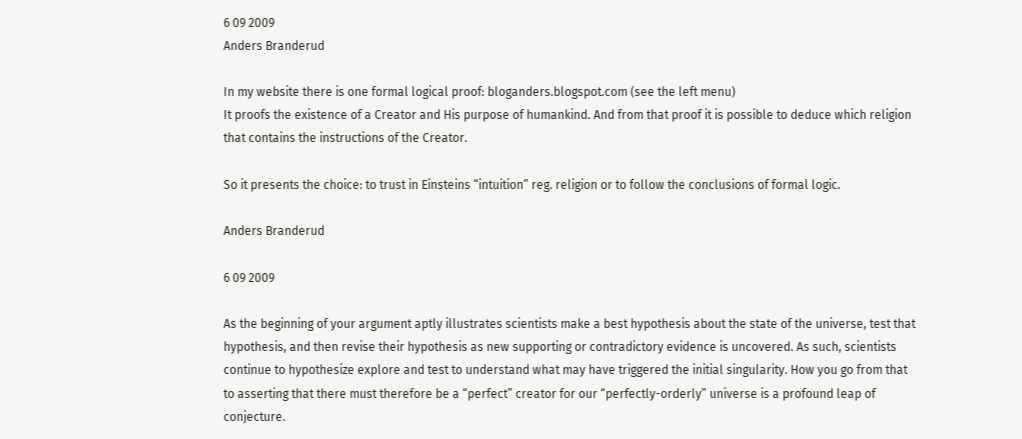6 09 2009
Anders Branderud

In my website there is one formal logical proof: bloganders.blogspot.com (see the left menu)
It proofs the existence of a Creator and His purpose of humankind. And from that proof it is possible to deduce which religion that contains the instructions of the Creator.

So it presents the choice: to trust in Einsteins “intuition” reg. religion or to follow the conclusions of formal logic.

Anders Branderud

6 09 2009

As the beginning of your argument aptly illustrates scientists make a best hypothesis about the state of the universe, test that hypothesis, and then revise their hypothesis as new supporting or contradictory evidence is uncovered. As such, scientists continue to hypothesize explore and test to understand what may have triggered the initial singularity. How you go from that to asserting that there must therefore be a “perfect” creator for our “perfectly-orderly” universe is a profound leap of conjecture.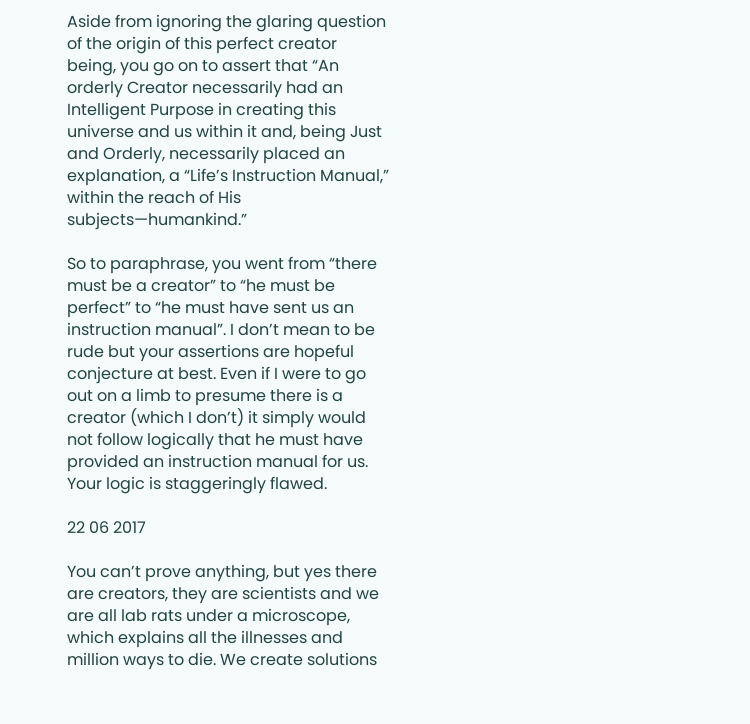Aside from ignoring the glaring question of the origin of this perfect creator being, you go on to assert that “An orderly Creator necessarily had an Intelligent Purpose in creating this universe and us within it and, being Just and Orderly, necessarily placed an explanation, a “Life’s Instruction Manual,” within the reach of His subjects—humankind.”

So to paraphrase, you went from “there must be a creator” to “he must be perfect” to “he must have sent us an instruction manual”. I don’t mean to be rude but your assertions are hopeful conjecture at best. Even if I were to go out on a limb to presume there is a creator (which I don’t) it simply would not follow logically that he must have provided an instruction manual for us. Your logic is staggeringly flawed.

22 06 2017

You can’t prove anything, but yes there are creators, they are scientists and we are all lab rats under a microscope, which explains all the illnesses and million ways to die. We create solutions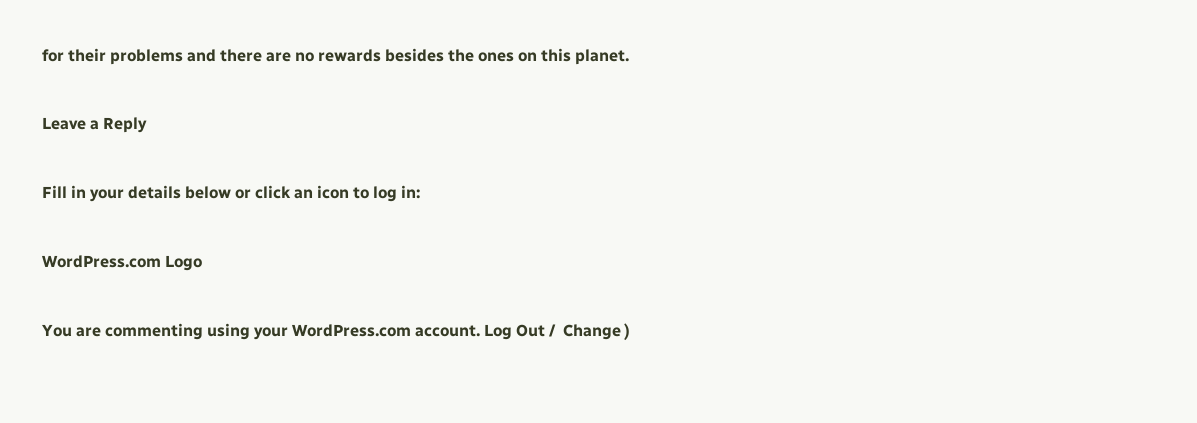for their problems and there are no rewards besides the ones on this planet.

Leave a Reply

Fill in your details below or click an icon to log in:

WordPress.com Logo

You are commenting using your WordPress.com account. Log Out /  Change )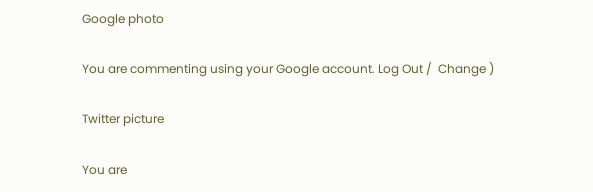Google photo

You are commenting using your Google account. Log Out /  Change )

Twitter picture

You are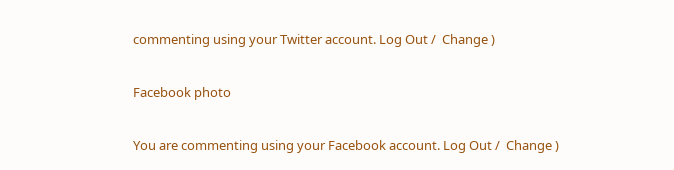commenting using your Twitter account. Log Out /  Change )

Facebook photo

You are commenting using your Facebook account. Log Out /  Change )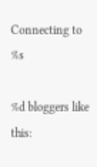Connecting to %s

%d bloggers like this: